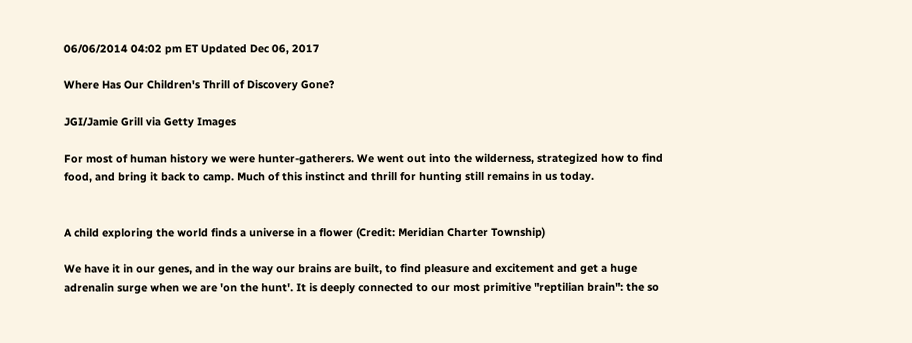06/06/2014 04:02 pm ET Updated Dec 06, 2017

Where Has Our Children's Thrill of Discovery Gone?

JGI/Jamie Grill via Getty Images

For most of human history we were hunter-gatherers. We went out into the wilderness, strategized how to find food, and bring it back to camp. Much of this instinct and thrill for hunting still remains in us today.


A child exploring the world finds a universe in a flower (Credit: Meridian Charter Township)

We have it in our genes, and in the way our brains are built, to find pleasure and excitement and get a huge adrenalin surge when we are 'on the hunt'. It is deeply connected to our most primitive "reptilian brain": the so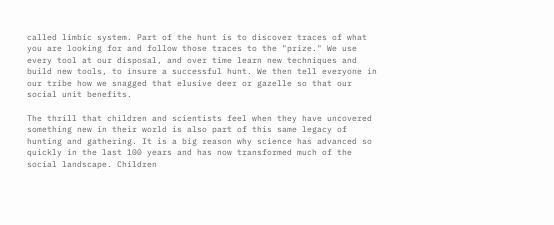called limbic system. Part of the hunt is to discover traces of what you are looking for and follow those traces to the "prize." We use every tool at our disposal, and over time learn new techniques and build new tools, to insure a successful hunt. We then tell everyone in our tribe how we snagged that elusive deer or gazelle so that our social unit benefits.

The thrill that children and scientists feel when they have uncovered something new in their world is also part of this same legacy of hunting and gathering. It is a big reason why science has advanced so quickly in the last 100 years and has now transformed much of the social landscape. Children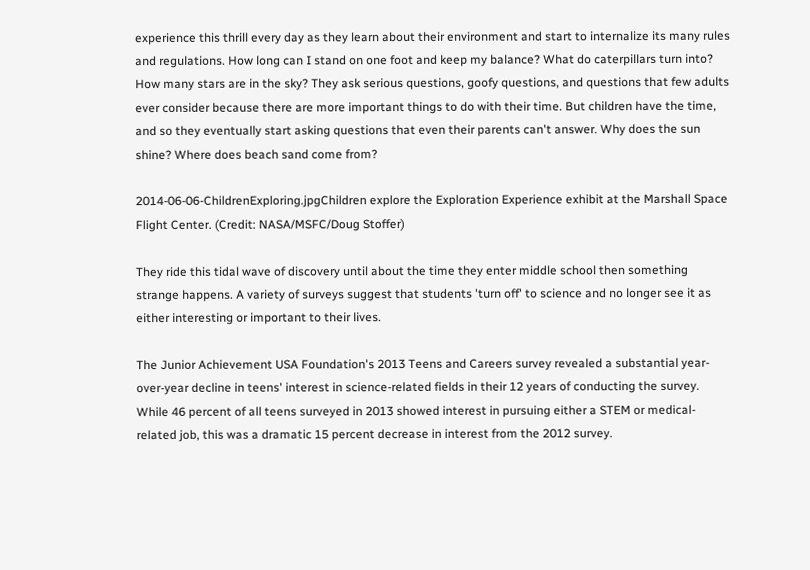experience this thrill every day as they learn about their environment and start to internalize its many rules and regulations. How long can I stand on one foot and keep my balance? What do caterpillars turn into? How many stars are in the sky? They ask serious questions, goofy questions, and questions that few adults ever consider because there are more important things to do with their time. But children have the time, and so they eventually start asking questions that even their parents can't answer. Why does the sun shine? Where does beach sand come from?

2014-06-06-ChildrenExploring.jpgChildren explore the Exploration Experience exhibit at the Marshall Space Flight Center. (Credit: NASA/MSFC/Doug Stoffer)

They ride this tidal wave of discovery until about the time they enter middle school then something strange happens. A variety of surveys suggest that students 'turn off' to science and no longer see it as either interesting or important to their lives.

The Junior Achievement USA Foundation's 2013 Teens and Careers survey revealed a substantial year-over-year decline in teens' interest in science-related fields in their 12 years of conducting the survey. While 46 percent of all teens surveyed in 2013 showed interest in pursuing either a STEM or medical-related job, this was a dramatic 15 percent decrease in interest from the 2012 survey.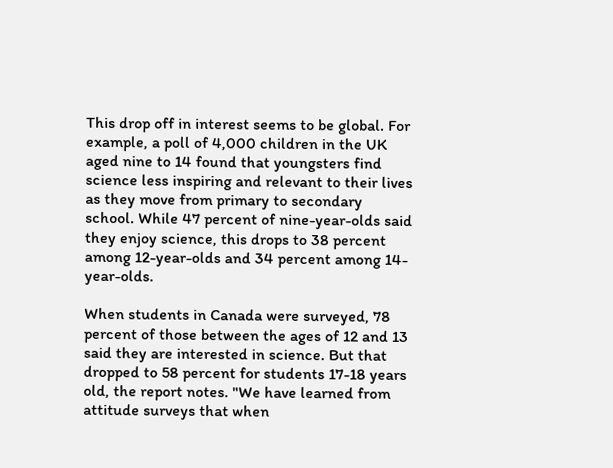This drop off in interest seems to be global. For example, a poll of 4,000 children in the UK aged nine to 14 found that youngsters find science less inspiring and relevant to their lives as they move from primary to secondary school. While 47 percent of nine-year-olds said they enjoy science, this drops to 38 percent among 12-year-olds and 34 percent among 14-year-olds.

When students in Canada were surveyed, 78 percent of those between the ages of 12 and 13 said they are interested in science. But that dropped to 58 percent for students 17-18 years old, the report notes. "We have learned from attitude surveys that when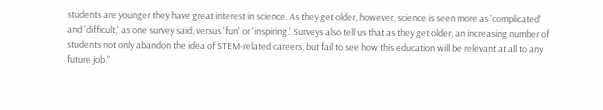students are younger they have great interest in science. As they get older, however, science is seen more as 'complicated' and 'difficult,' as one survey said, versus 'fun' or 'inspiring.' Surveys also tell us that as they get older, an increasing number of students not only abandon the idea of STEM-related careers, but fail to see how this education will be relevant at all to any future job."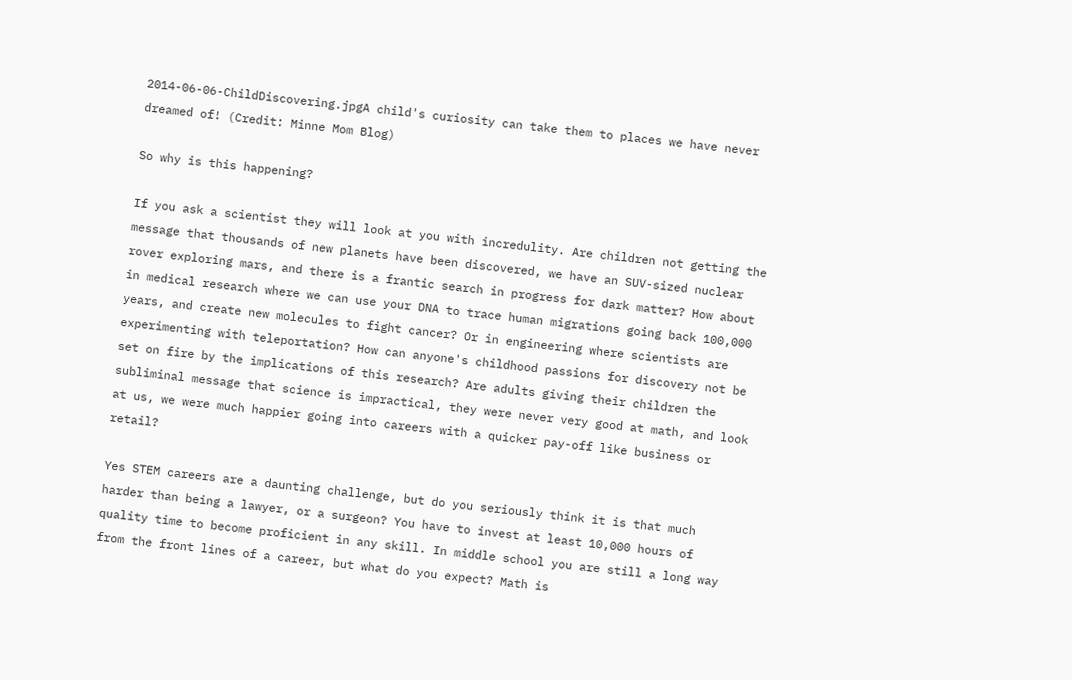2014-06-06-ChildDiscovering.jpgA child's curiosity can take them to places we have never dreamed of! (Credit: Minne Mom Blog)

So why is this happening?

If you ask a scientist they will look at you with incredulity. Are children not getting the message that thousands of new planets have been discovered, we have an SUV-sized nuclear rover exploring mars, and there is a frantic search in progress for dark matter? How about in medical research where we can use your DNA to trace human migrations going back 100,000 years, and create new molecules to fight cancer? Or in engineering where scientists are experimenting with teleportation? How can anyone's childhood passions for discovery not be set on fire by the implications of this research? Are adults giving their children the subliminal message that science is impractical, they were never very good at math, and look at us, we were much happier going into careers with a quicker pay-off like business or retail?

Yes STEM careers are a daunting challenge, but do you seriously think it is that much harder than being a lawyer, or a surgeon? You have to invest at least 10,000 hours of quality time to become proficient in any skill. In middle school you are still a long way from the front lines of a career, but what do you expect? Math is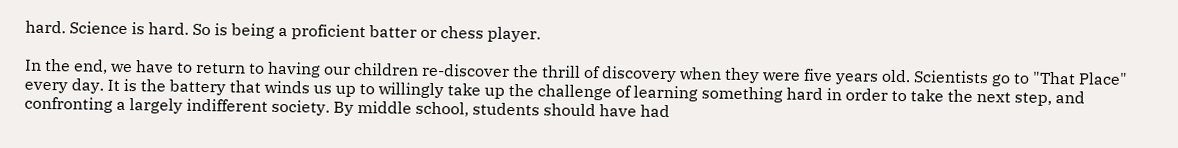hard. Science is hard. So is being a proficient batter or chess player.

In the end, we have to return to having our children re-discover the thrill of discovery when they were five years old. Scientists go to "That Place" every day. It is the battery that winds us up to willingly take up the challenge of learning something hard in order to take the next step, and confronting a largely indifferent society. By middle school, students should have had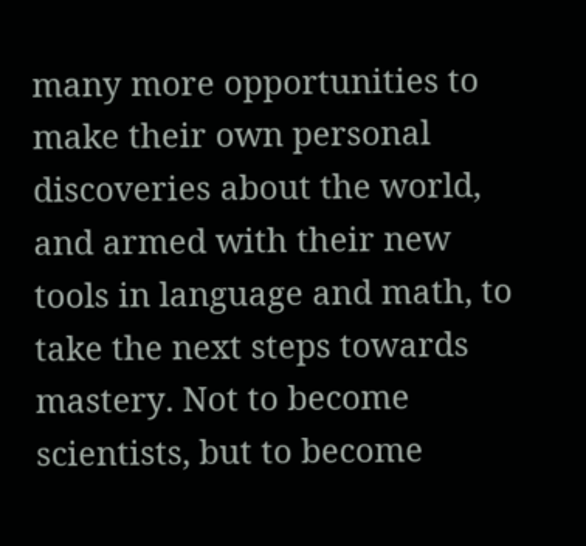many more opportunities to make their own personal discoveries about the world, and armed with their new tools in language and math, to take the next steps towards mastery. Not to become scientists, but to become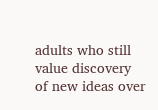adults who still value discovery of new ideas over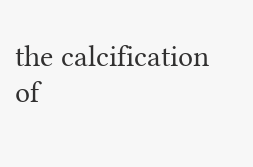the calcification of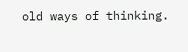old ways of thinking.